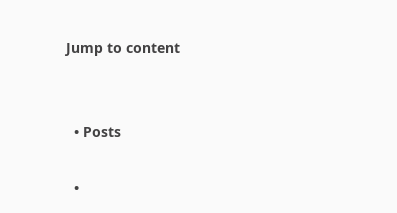Jump to content


  • Posts

  •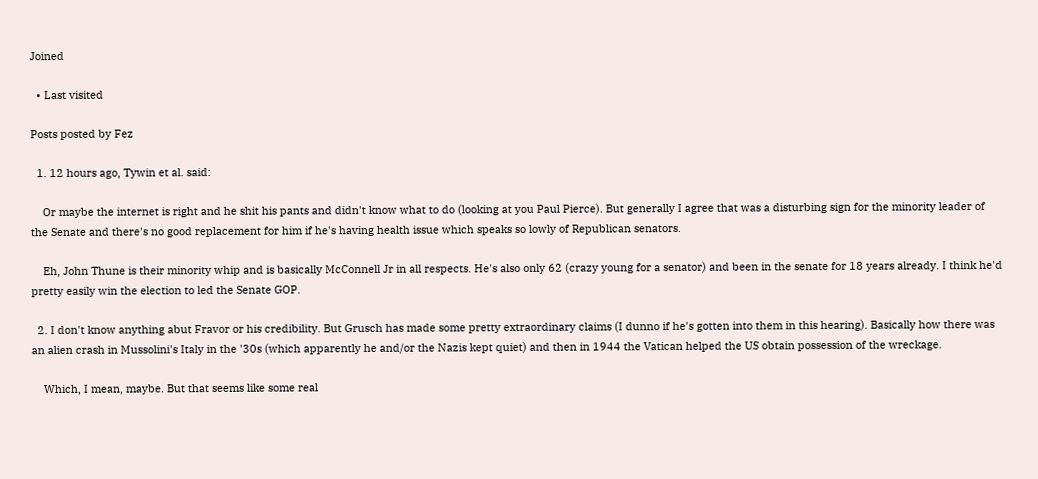Joined

  • Last visited

Posts posted by Fez

  1. 12 hours ago, Tywin et al. said:

    Or maybe the internet is right and he shit his pants and didn't know what to do (looking at you Paul Pierce). But generally I agree that was a disturbing sign for the minority leader of the Senate and there's no good replacement for him if he's having health issue which speaks so lowly of Republican senators.

    Eh, John Thune is their minority whip and is basically McConnell Jr in all respects. He's also only 62 (crazy young for a senator) and been in the senate for 18 years already. I think he'd pretty easily win the election to led the Senate GOP.

  2. I don't know anything abut Fravor or his credibility. But Grusch has made some pretty extraordinary claims (I dunno if he's gotten into them in this hearing). Basically how there was an alien crash in Mussolini's Italy in the '30s (which apparently he and/or the Nazis kept quiet) and then in 1944 the Vatican helped the US obtain possession of the wreckage.

    Which, I mean, maybe. But that seems like some real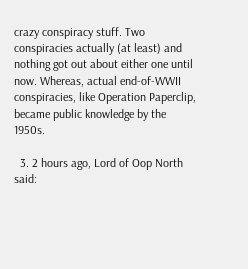crazy conspiracy stuff. Two conspiracies actually (at least) and nothing got out about either one until now. Whereas, actual end-of-WWII conspiracies, like Operation Paperclip, became public knowledge by the 1950s.

  3. 2 hours ago, Lord of Oop North said: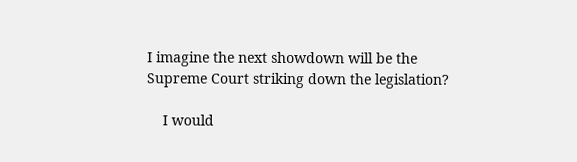I imagine the next showdown will be the Supreme Court striking down the legislation?

    I would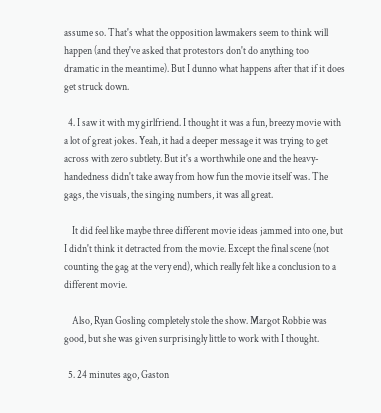assume so. That's what the opposition lawmakers seem to think will happen (and they've asked that protestors don't do anything too dramatic in the meantime). But I dunno what happens after that if it does get struck down.

  4. I saw it with my girlfriend. I thought it was a fun, breezy movie with a lot of great jokes. Yeah, it had a deeper message it was trying to get across with zero subtlety. But it's a worthwhile one and the heavy-handedness didn't take away from how fun the movie itself was. The gags, the visuals, the singing numbers, it was all great.

    It did feel like maybe three different movie ideas jammed into one, but I didn't think it detracted from the movie. Except the final scene (not counting the gag at the very end), which really felt like a conclusion to a different movie.

    Also, Ryan Gosling completely stole the show. Margot Robbie was good, but she was given surprisingly little to work with I thought.

  5. 24 minutes ago, Gaston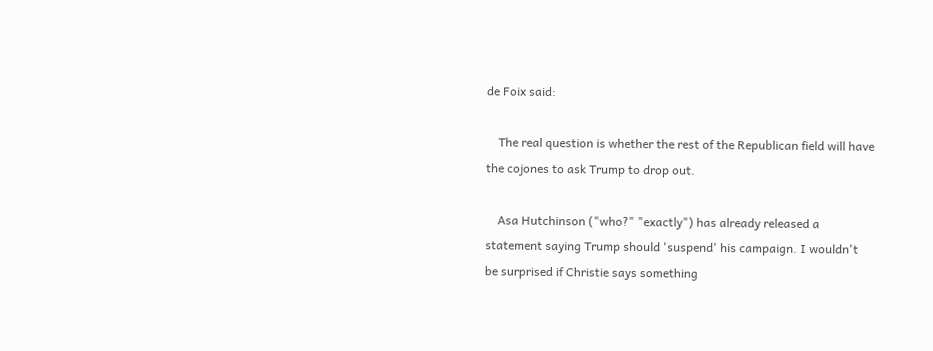de Foix said:

    The real question is whether the rest of the Republican field will have the cojones to ask Trump to drop out.

    Asa Hutchinson ("who?" "exactly") has already released a statement saying Trump should 'suspend' his campaign. I wouldn't be surprised if Christie says something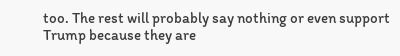too. The rest will probably say nothing or even support Trump because they are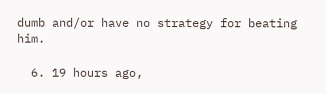dumb and/or have no strategy for beating him.

  6. 19 hours ago,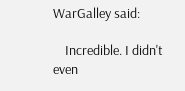WarGalley said:

    Incredible. I didn't even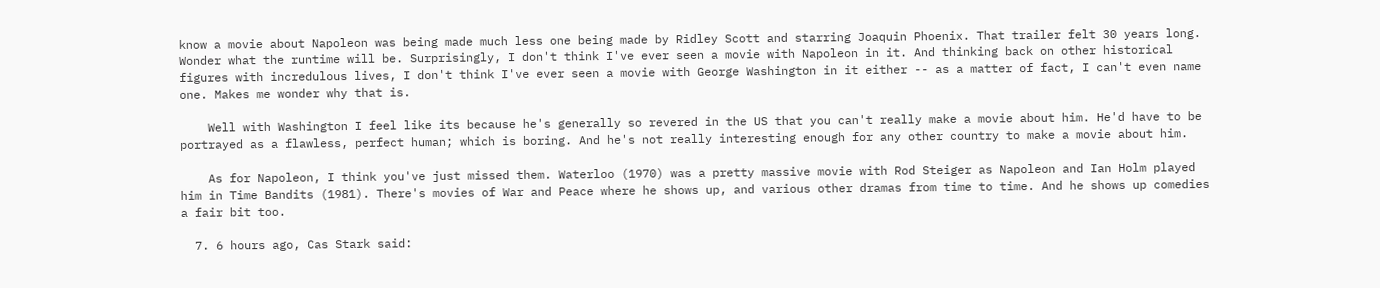know a movie about Napoleon was being made much less one being made by Ridley Scott and starring Joaquin Phoenix. That trailer felt 30 years long. Wonder what the runtime will be. Surprisingly, I don't think I've ever seen a movie with Napoleon in it. And thinking back on other historical figures with incredulous lives, I don't think I've ever seen a movie with George Washington in it either -- as a matter of fact, I can't even name one. Makes me wonder why that is.

    Well with Washington I feel like its because he's generally so revered in the US that you can't really make a movie about him. He'd have to be portrayed as a flawless, perfect human; which is boring. And he's not really interesting enough for any other country to make a movie about him.

    As for Napoleon, I think you've just missed them. Waterloo (1970) was a pretty massive movie with Rod Steiger as Napoleon and Ian Holm played him in Time Bandits (1981). There's movies of War and Peace where he shows up, and various other dramas from time to time. And he shows up comedies a fair bit too.

  7. 6 hours ago, Cas Stark said: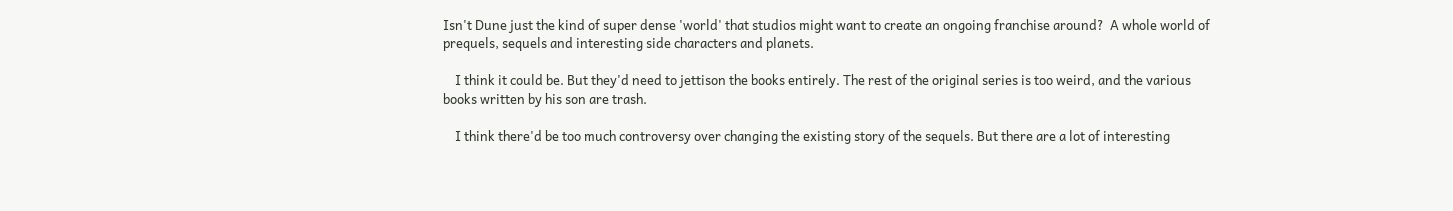Isn't Dune just the kind of super dense 'world' that studios might want to create an ongoing franchise around?  A whole world of prequels, sequels and interesting side characters and planets.

    I think it could be. But they'd need to jettison the books entirely. The rest of the original series is too weird, and the various books written by his son are trash.

    I think there'd be too much controversy over changing the existing story of the sequels. But there are a lot of interesting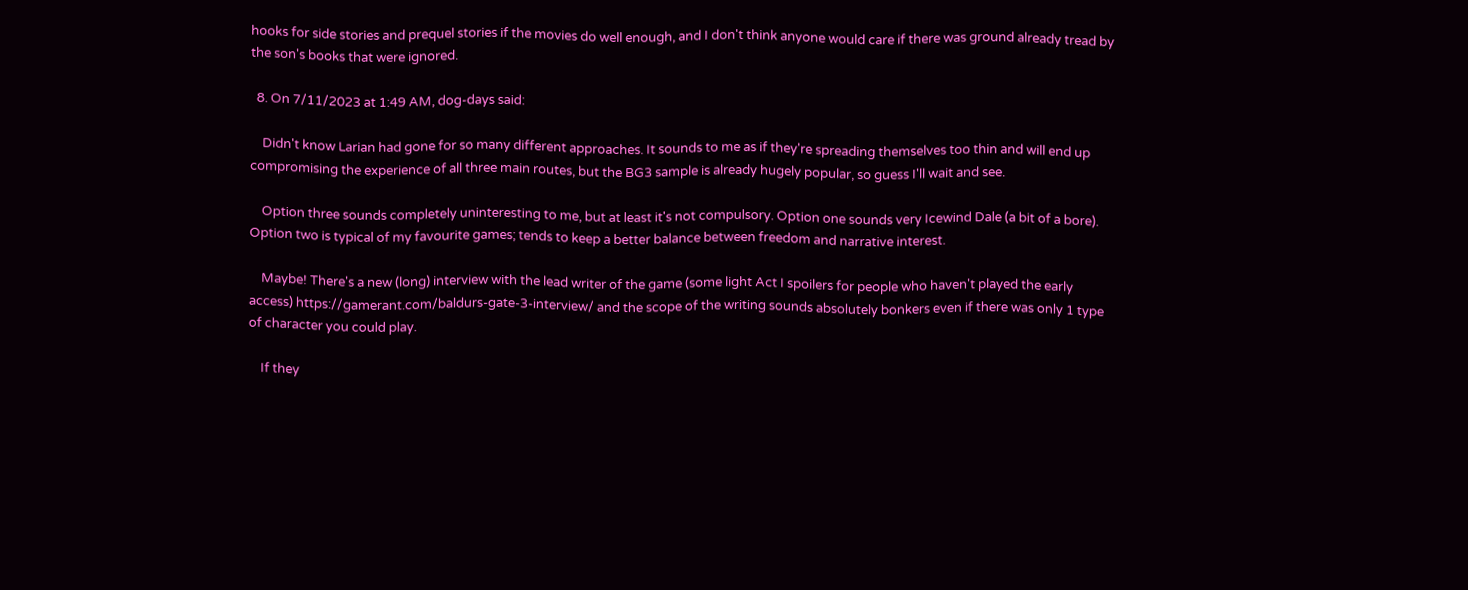hooks for side stories and prequel stories if the movies do well enough, and I don't think anyone would care if there was ground already tread by the son's books that were ignored.

  8. On 7/11/2023 at 1:49 AM, dog-days said:

    Didn't know Larian had gone for so many different approaches. It sounds to me as if they're spreading themselves too thin and will end up compromising the experience of all three main routes, but the BG3 sample is already hugely popular, so guess I'll wait and see.

    Option three sounds completely uninteresting to me, but at least it's not compulsory. Option one sounds very Icewind Dale (a bit of a bore). Option two is typical of my favourite games; tends to keep a better balance between freedom and narrative interest.

    Maybe! There's a new (long) interview with the lead writer of the game (some light Act I spoilers for people who haven't played the early access) https://gamerant.com/baldurs-gate-3-interview/ and the scope of the writing sounds absolutely bonkers even if there was only 1 type of character you could play.

    If they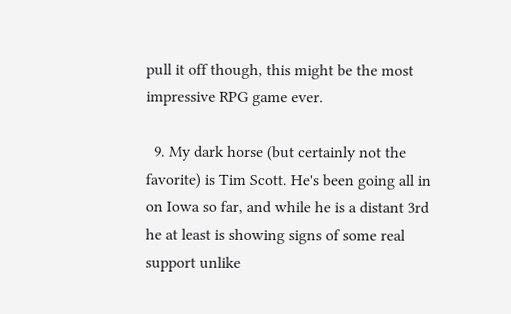pull it off though, this might be the most impressive RPG game ever.

  9. My dark horse (but certainly not the favorite) is Tim Scott. He's been going all in on Iowa so far, and while he is a distant 3rd he at least is showing signs of some real support unlike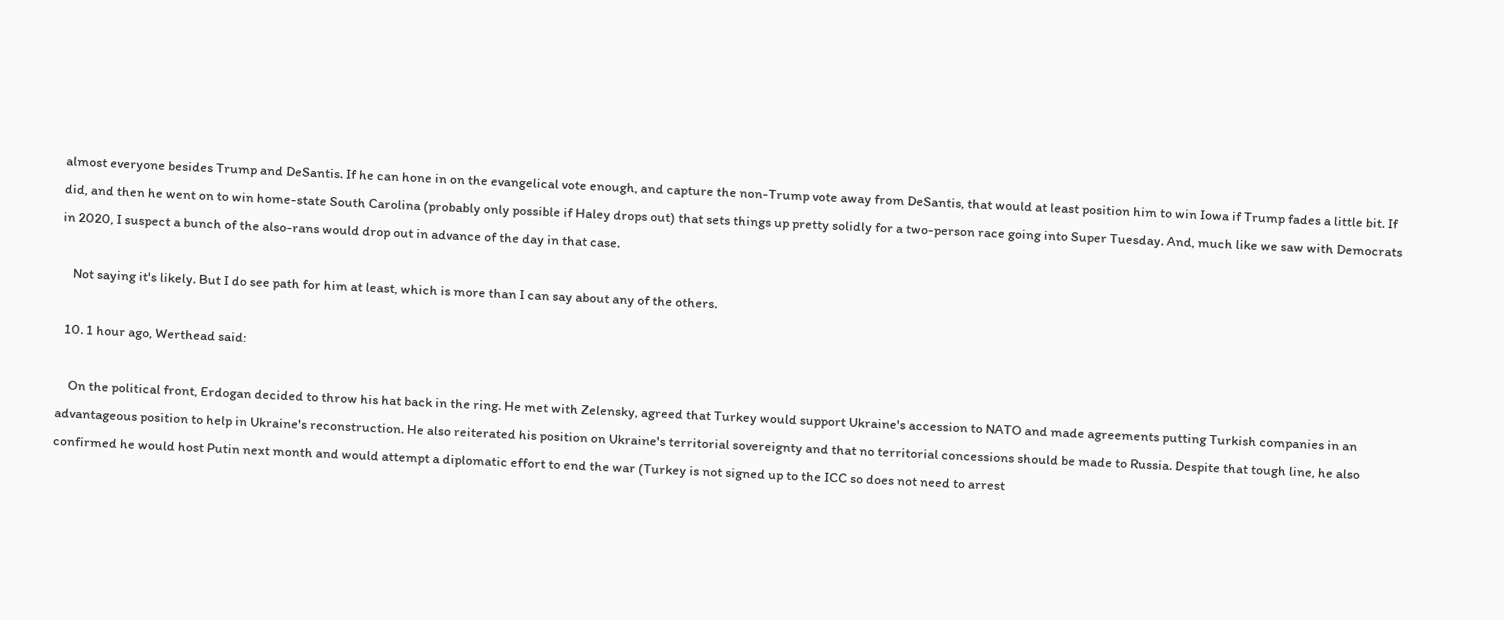almost everyone besides Trump and DeSantis. If he can hone in on the evangelical vote enough, and capture the non-Trump vote away from DeSantis, that would at least position him to win Iowa if Trump fades a little bit. If did, and then he went on to win home-state South Carolina (probably only possible if Haley drops out) that sets things up pretty solidly for a two-person race going into Super Tuesday. And, much like we saw with Democrats in 2020, I suspect a bunch of the also-rans would drop out in advance of the day in that case.

    Not saying it's likely. But I do see path for him at least, which is more than I can say about any of the others.

  10. 1 hour ago, Werthead said:

    On the political front, Erdogan decided to throw his hat back in the ring. He met with Zelensky, agreed that Turkey would support Ukraine's accession to NATO and made agreements putting Turkish companies in an advantageous position to help in Ukraine's reconstruction. He also reiterated his position on Ukraine's territorial sovereignty and that no territorial concessions should be made to Russia. Despite that tough line, he also confirmed he would host Putin next month and would attempt a diplomatic effort to end the war (Turkey is not signed up to the ICC so does not need to arrest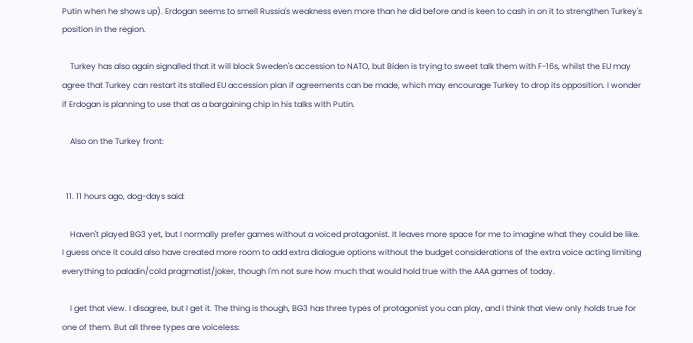Putin when he shows up). Erdogan seems to smell Russia's weakness even more than he did before and is keen to cash in on it to strengthen Turkey's position in the region.

    Turkey has also again signalled that it will block Sweden's accession to NATO, but Biden is trying to sweet talk them with F-16s, whilst the EU may agree that Turkey can restart its stalled EU accession plan if agreements can be made, which may encourage Turkey to drop its opposition. I wonder if Erdogan is planning to use that as a bargaining chip in his talks with Putin.

    Also on the Turkey front:


  11. 11 hours ago, dog-days said:

    Haven't played BG3 yet, but I normally prefer games without a voiced protagonist. It leaves more space for me to imagine what they could be like. I guess once it could also have created more room to add extra dialogue options without the budget considerations of the extra voice acting limiting everything to paladin/cold pragmatist/joker, though I'm not sure how much that would hold true with the AAA games of today.

    I get that view. I disagree, but I get it. The thing is though, BG3 has three types of protagonist you can play, and I think that view only holds true for one of them. But all three types are voiceless: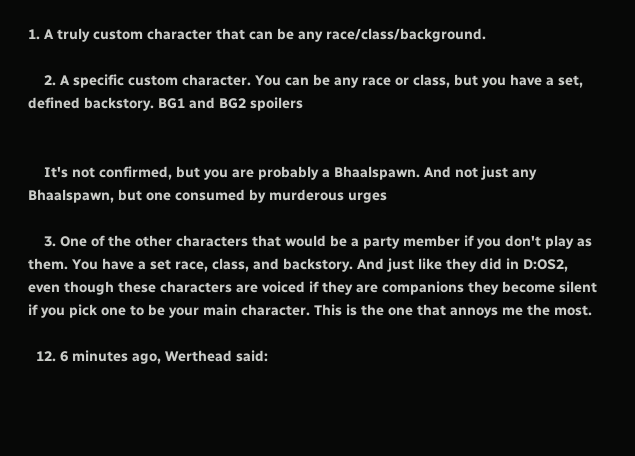1. A truly custom character that can be any race/class/background.

    2. A specific custom character. You can be any race or class, but you have a set, defined backstory. BG1 and BG2 spoilers


    It's not confirmed, but you are probably a Bhaalspawn. And not just any Bhaalspawn, but one consumed by murderous urges

    3. One of the other characters that would be a party member if you don't play as them. You have a set race, class, and backstory. And just like they did in D:OS2, even though these characters are voiced if they are companions they become silent if you pick one to be your main character. This is the one that annoys me the most.

  12. 6 minutes ago, Werthead said: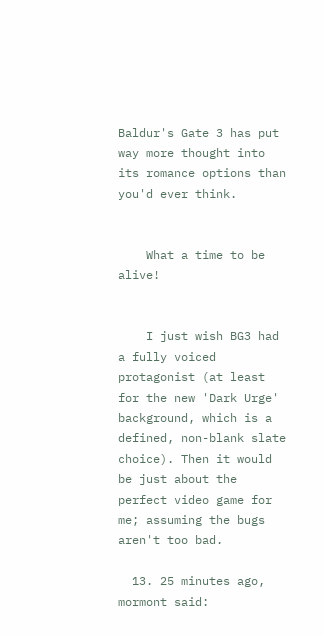Baldur's Gate 3 has put way more thought into its romance options than you'd ever think.


    What a time to be alive!


    I just wish BG3 had a fully voiced protagonist (at least for the new 'Dark Urge' background, which is a defined, non-blank slate choice). Then it would be just about the perfect video game for me; assuming the bugs aren't too bad.

  13. 25 minutes ago, mormont said: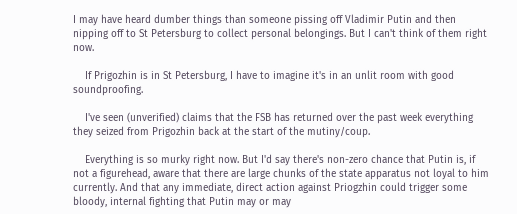I may have heard dumber things than someone pissing off Vladimir Putin and then nipping off to St Petersburg to collect personal belongings. But I can't think of them right now.

    If Prigozhin is in St Petersburg, I have to imagine it's in an unlit room with good soundproofing.

    I've seen (unverified) claims that the FSB has returned over the past week everything they seized from Prigozhin back at the start of the mutiny/coup.

    Everything is so murky right now. But I'd say there's non-zero chance that Putin is, if not a figurehead, aware that there are large chunks of the state apparatus not loyal to him currently. And that any immediate, direct action against Priogzhin could trigger some bloody, internal fighting that Putin may or may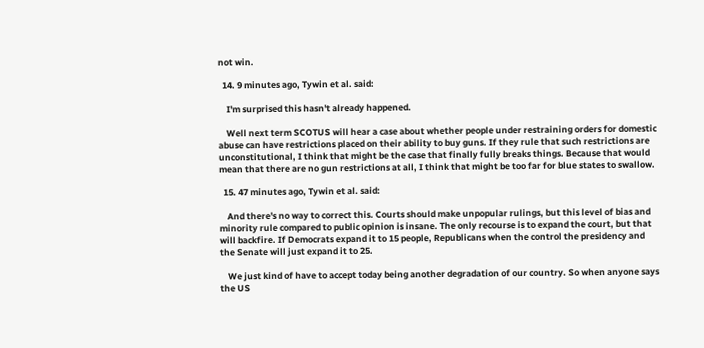not win.

  14. 9 minutes ago, Tywin et al. said:

    I'm surprised this hasn't already happened.

    Well next term SCOTUS will hear a case about whether people under restraining orders for domestic abuse can have restrictions placed on their ability to buy guns. If they rule that such restrictions are unconstitutional, I think that might be the case that finally fully breaks things. Because that would mean that there are no gun restrictions at all, I think that might be too far for blue states to swallow.

  15. 47 minutes ago, Tywin et al. said:

    And there's no way to correct this. Courts should make unpopular rulings, but this level of bias and minority rule compared to public opinion is insane. The only recourse is to expand the court, but that will backfire. If Democrats expand it to 15 people, Republicans when the control the presidency and the Senate will just expand it to 25.

    We just kind of have to accept today being another degradation of our country. So when anyone says the US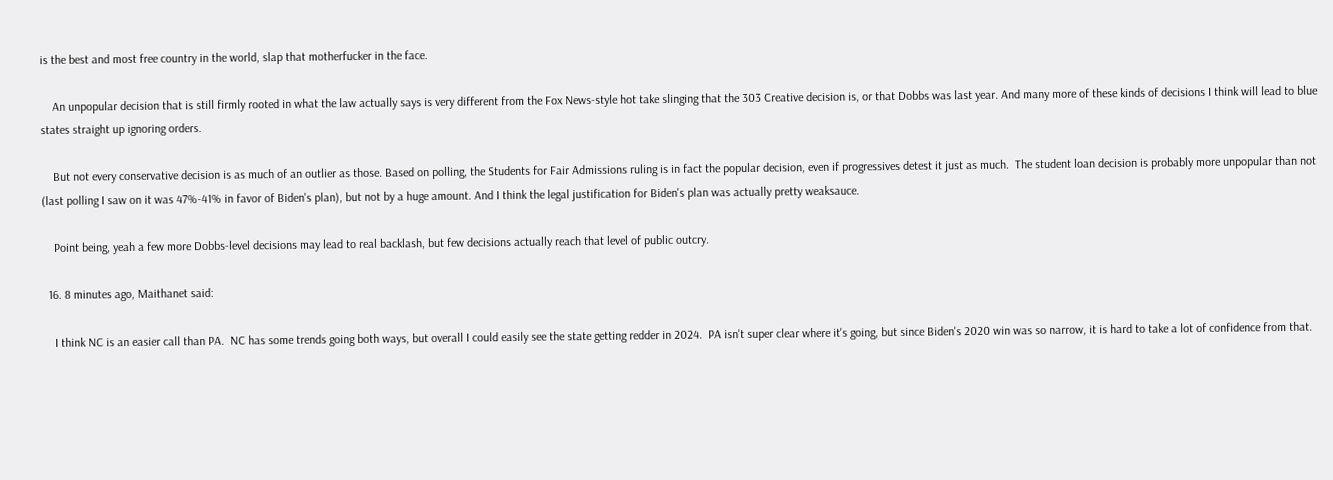is the best and most free country in the world, slap that motherfucker in the face.

    An unpopular decision that is still firmly rooted in what the law actually says is very different from the Fox News-style hot take slinging that the 303 Creative decision is, or that Dobbs was last year. And many more of these kinds of decisions I think will lead to blue states straight up ignoring orders.

    But not every conservative decision is as much of an outlier as those. Based on polling, the Students for Fair Admissions ruling is in fact the popular decision, even if progressives detest it just as much.  The student loan decision is probably more unpopular than not (last polling I saw on it was 47%-41% in favor of Biden's plan), but not by a huge amount. And I think the legal justification for Biden's plan was actually pretty weaksauce.

    Point being, yeah a few more Dobbs-level decisions may lead to real backlash, but few decisions actually reach that level of public outcry.

  16. 8 minutes ago, Maithanet said:

    I think NC is an easier call than PA.  NC has some trends going both ways, but overall I could easily see the state getting redder in 2024.  PA isn't super clear where it's going, but since Biden's 2020 win was so narrow, it is hard to take a lot of confidence from that.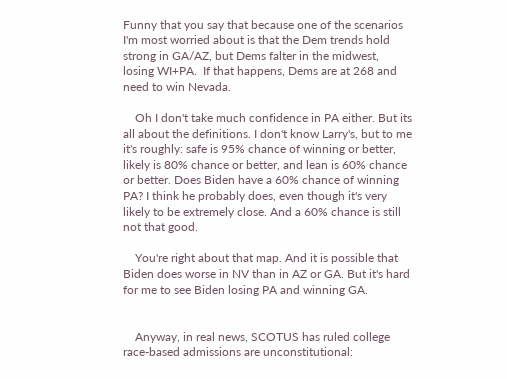Funny that you say that because one of the scenarios I'm most worried about is that the Dem trends hold strong in GA/AZ, but Dems falter in the midwest, losing WI+PA.  If that happens, Dems are at 268 and need to win Nevada.

    Oh I don't take much confidence in PA either. But its all about the definitions. I don't know Larry's, but to me it's roughly: safe is 95% chance of winning or better, likely is 80% chance or better, and lean is 60% chance or better. Does Biden have a 60% chance of winning PA? I think he probably does, even though it's very likely to be extremely close. And a 60% chance is still not that good.

    You're right about that map. And it is possible that Biden does worse in NV than in AZ or GA. But it's hard for me to see Biden losing PA and winning GA.


    Anyway, in real news, SCOTUS has ruled college race-based admissions are unconstitutional: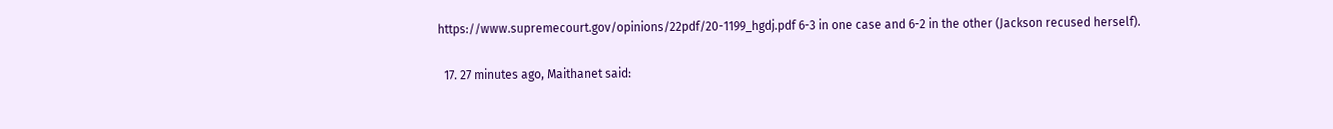https://www.supremecourt.gov/opinions/22pdf/20-1199_hgdj.pdf 6-3 in one case and 6-2 in the other (Jackson recused herself).

  17. 27 minutes ago, Maithanet said: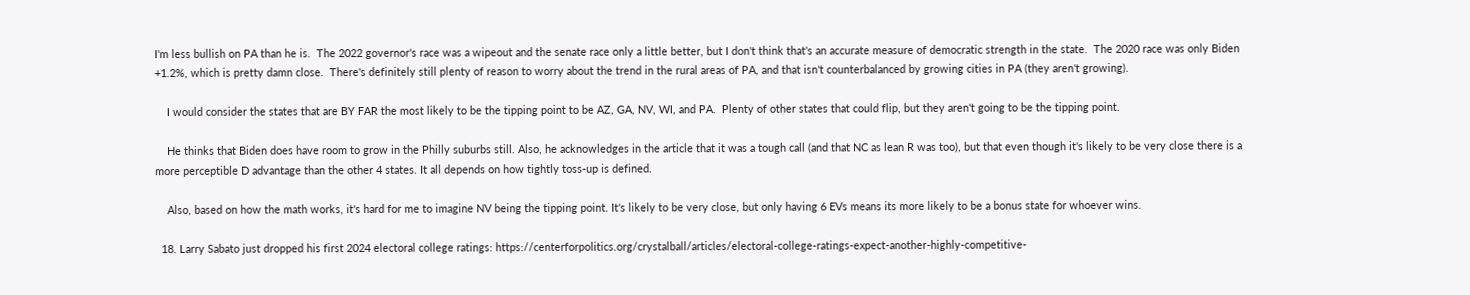I'm less bullish on PA than he is.  The 2022 governor's race was a wipeout and the senate race only a little better, but I don't think that's an accurate measure of democratic strength in the state.  The 2020 race was only Biden +1.2%, which is pretty damn close.  There's definitely still plenty of reason to worry about the trend in the rural areas of PA, and that isn't counterbalanced by growing cities in PA (they aren't growing).

    I would consider the states that are BY FAR the most likely to be the tipping point to be AZ, GA, NV, WI, and PA.  Plenty of other states that could flip, but they aren't going to be the tipping point.

    He thinks that Biden does have room to grow in the Philly suburbs still. Also, he acknowledges in the article that it was a tough call (and that NC as lean R was too), but that even though it's likely to be very close there is a more perceptible D advantage than the other 4 states. It all depends on how tightly toss-up is defined.

    Also, based on how the math works, it's hard for me to imagine NV being the tipping point. It's likely to be very close, but only having 6 EVs means its more likely to be a bonus state for whoever wins.

  18. Larry Sabato just dropped his first 2024 electoral college ratings: https://centerforpolitics.org/crystalball/articles/electoral-college-ratings-expect-another-highly-competitive-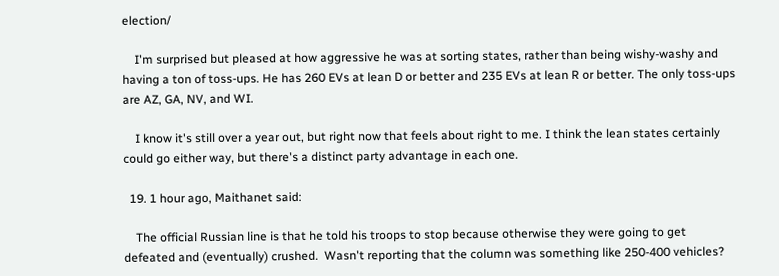election/

    I'm surprised but pleased at how aggressive he was at sorting states, rather than being wishy-washy and having a ton of toss-ups. He has 260 EVs at lean D or better and 235 EVs at lean R or better. The only toss-ups are AZ, GA, NV, and WI.

    I know it's still over a year out, but right now that feels about right to me. I think the lean states certainly could go either way, but there's a distinct party advantage in each one.

  19. 1 hour ago, Maithanet said:

    The official Russian line is that he told his troops to stop because otherwise they were going to get defeated and (eventually) crushed.  Wasn't reporting that the column was something like 250-400 vehicles?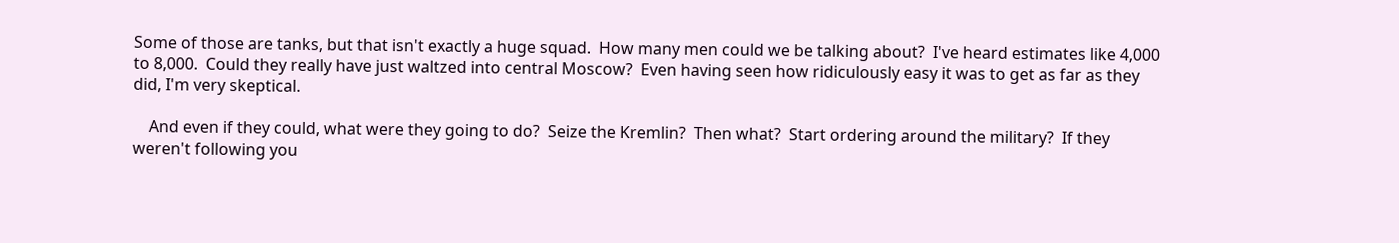Some of those are tanks, but that isn't exactly a huge squad.  How many men could we be talking about?  I've heard estimates like 4,000 to 8,000.  Could they really have just waltzed into central Moscow?  Even having seen how ridiculously easy it was to get as far as they did, I'm very skeptical.

    And even if they could, what were they going to do?  Seize the Kremlin?  Then what?  Start ordering around the military?  If they weren't following you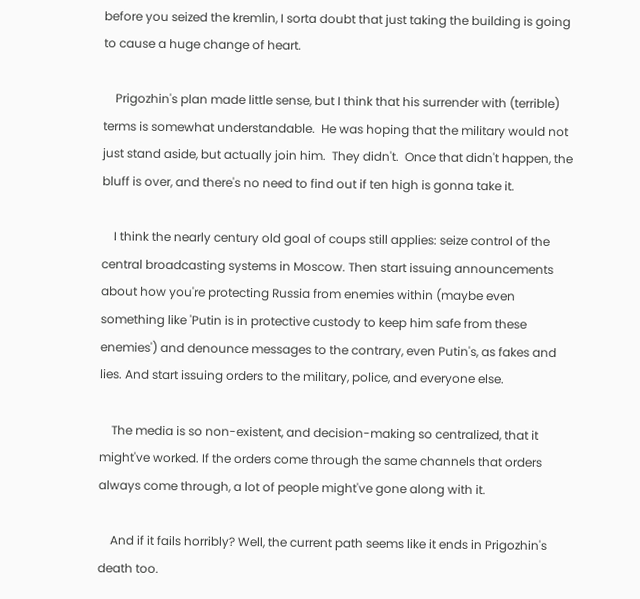before you seized the kremlin, I sorta doubt that just taking the building is going to cause a huge change of heart.

    Prigozhin's plan made little sense, but I think that his surrender with (terrible) terms is somewhat understandable.  He was hoping that the military would not just stand aside, but actually join him.  They didn't.  Once that didn't happen, the bluff is over, and there's no need to find out if ten high is gonna take it.

    I think the nearly century old goal of coups still applies: seize control of the central broadcasting systems in Moscow. Then start issuing announcements about how you're protecting Russia from enemies within (maybe even something like 'Putin is in protective custody to keep him safe from these enemies') and denounce messages to the contrary, even Putin's, as fakes and lies. And start issuing orders to the military, police, and everyone else.

    The media is so non-existent, and decision-making so centralized, that it might've worked. If the orders come through the same channels that orders always come through, a lot of people might've gone along with it.

    And if it fails horribly? Well, the current path seems like it ends in Prigozhin's death too.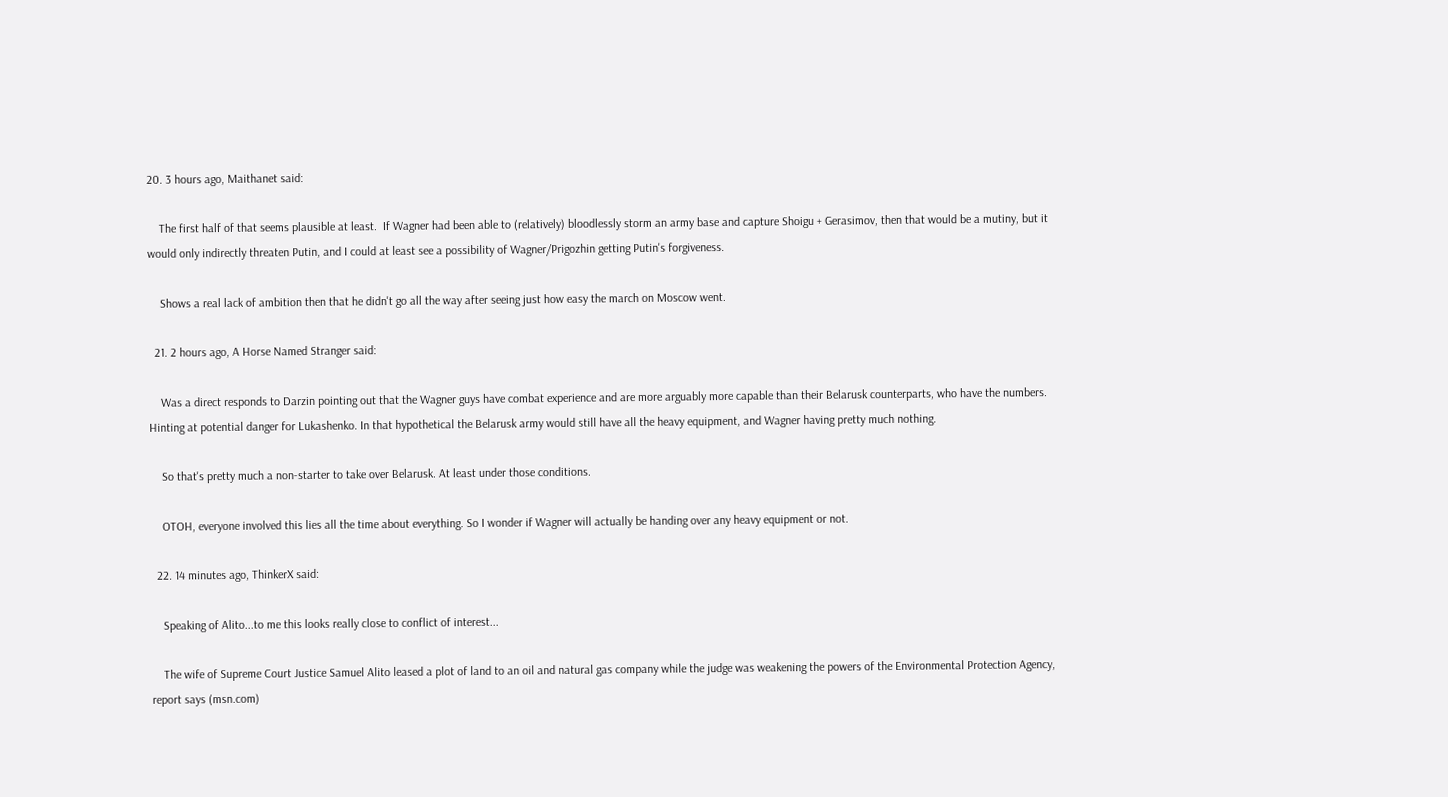20. 3 hours ago, Maithanet said:

    The first half of that seems plausible at least.  If Wagner had been able to (relatively) bloodlessly storm an army base and capture Shoigu + Gerasimov, then that would be a mutiny, but it would only indirectly threaten Putin, and I could at least see a possibility of Wagner/Prigozhin getting Putin's forgiveness.

    Shows a real lack of ambition then that he didn't go all the way after seeing just how easy the march on Moscow went.

  21. 2 hours ago, A Horse Named Stranger said:

    Was a direct responds to Darzin pointing out that the Wagner guys have combat experience and are more arguably more capable than their Belarusk counterparts, who have the numbers. Hinting at potential danger for Lukashenko. In that hypothetical the Belarusk army would still have all the heavy equipment, and Wagner having pretty much nothing.

    So that's pretty much a non-starter to take over Belarusk. At least under those conditions.

    OTOH, everyone involved this lies all the time about everything. So I wonder if Wagner will actually be handing over any heavy equipment or not.

  22. 14 minutes ago, ThinkerX said:

    Speaking of Alito...to me this looks really close to conflict of interest...

    The wife of Supreme Court Justice Samuel Alito leased a plot of land to an oil and natural gas company while the judge was weakening the powers of the Environmental Protection Agency, report says (msn.com)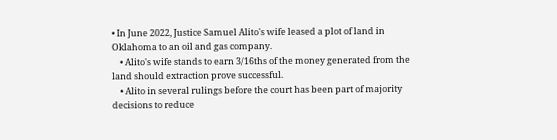• In June 2022, Justice Samuel Alito's wife leased a plot of land in Oklahoma to an oil and gas company.
    • Alito's wife stands to earn 3/16ths of the money generated from the land should extraction prove successful.
    • Alito in several rulings before the court has been part of majority decisions to reduce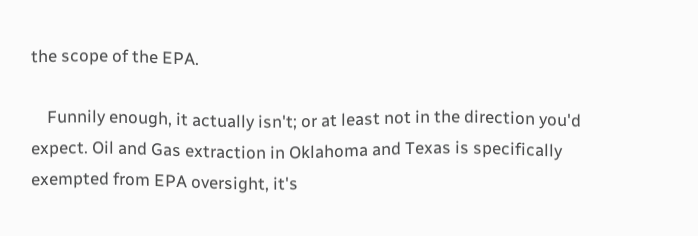the scope of the EPA.

    Funnily enough, it actually isn't; or at least not in the direction you'd expect. Oil and Gas extraction in Oklahoma and Texas is specifically exempted from EPA oversight, it's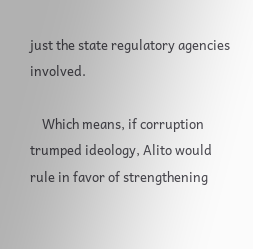just the state regulatory agencies involved.

    Which means, if corruption trumped ideology, Alito would rule in favor of strengthening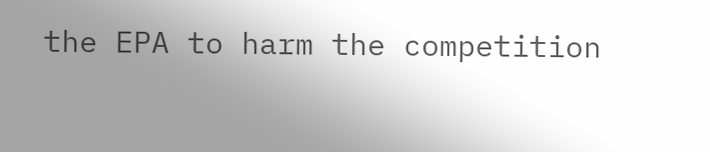the EPA to harm the competition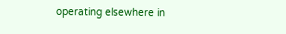operating elsewhere in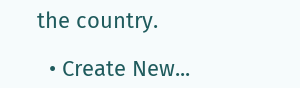the country.

  • Create New...